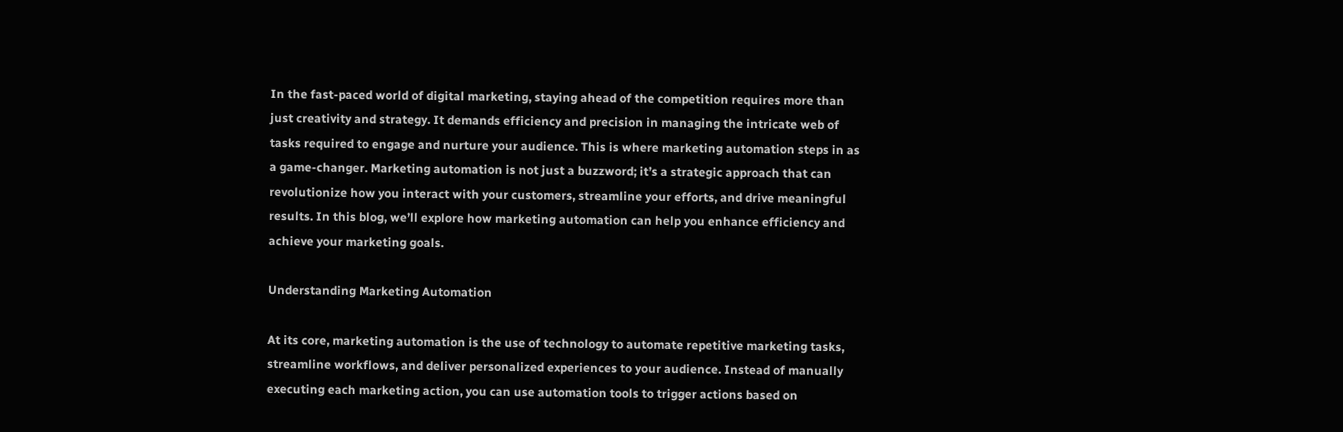In the fast-paced world of digital marketing, staying ahead of the competition requires more than just creativity and strategy. It demands efficiency and precision in managing the intricate web of tasks required to engage and nurture your audience. This is where marketing automation steps in as a game-changer. Marketing automation is not just a buzzword; it’s a strategic approach that can revolutionize how you interact with your customers, streamline your efforts, and drive meaningful results. In this blog, we’ll explore how marketing automation can help you enhance efficiency and achieve your marketing goals.

Understanding Marketing Automation

At its core, marketing automation is the use of technology to automate repetitive marketing tasks, streamline workflows, and deliver personalized experiences to your audience. Instead of manually executing each marketing action, you can use automation tools to trigger actions based on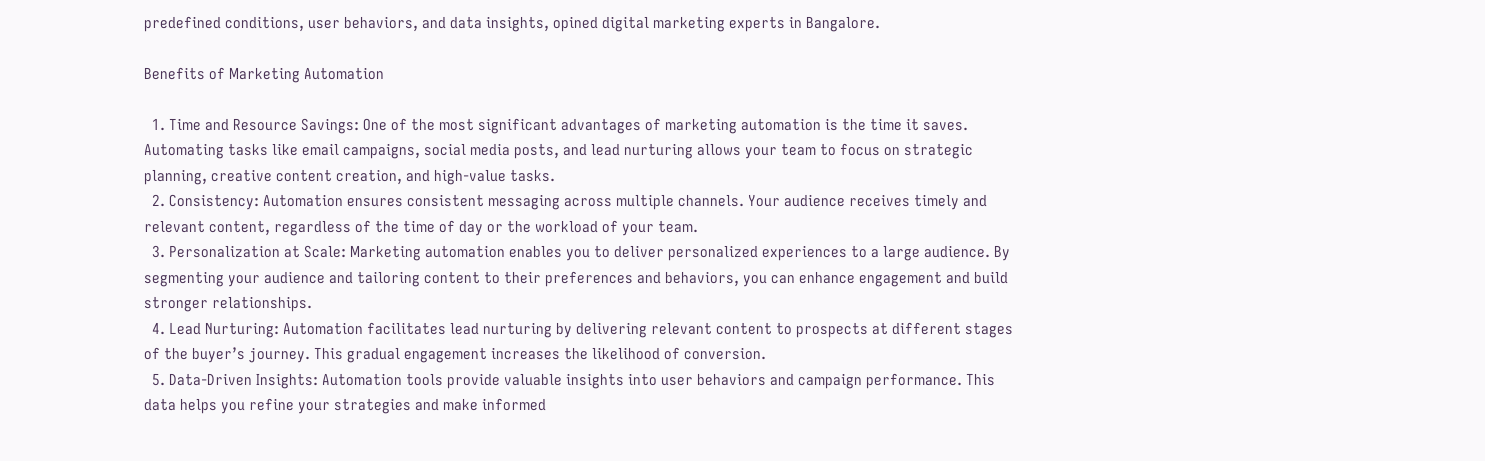predefined conditions, user behaviors, and data insights, opined digital marketing experts in Bangalore.

Benefits of Marketing Automation

  1. Time and Resource Savings: One of the most significant advantages of marketing automation is the time it saves. Automating tasks like email campaigns, social media posts, and lead nurturing allows your team to focus on strategic planning, creative content creation, and high-value tasks.
  2. Consistency: Automation ensures consistent messaging across multiple channels. Your audience receives timely and relevant content, regardless of the time of day or the workload of your team.
  3. Personalization at Scale: Marketing automation enables you to deliver personalized experiences to a large audience. By segmenting your audience and tailoring content to their preferences and behaviors, you can enhance engagement and build stronger relationships.
  4. Lead Nurturing: Automation facilitates lead nurturing by delivering relevant content to prospects at different stages of the buyer’s journey. This gradual engagement increases the likelihood of conversion.
  5. Data-Driven Insights: Automation tools provide valuable insights into user behaviors and campaign performance. This data helps you refine your strategies and make informed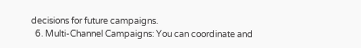decisions for future campaigns.
  6. Multi-Channel Campaigns: You can coordinate and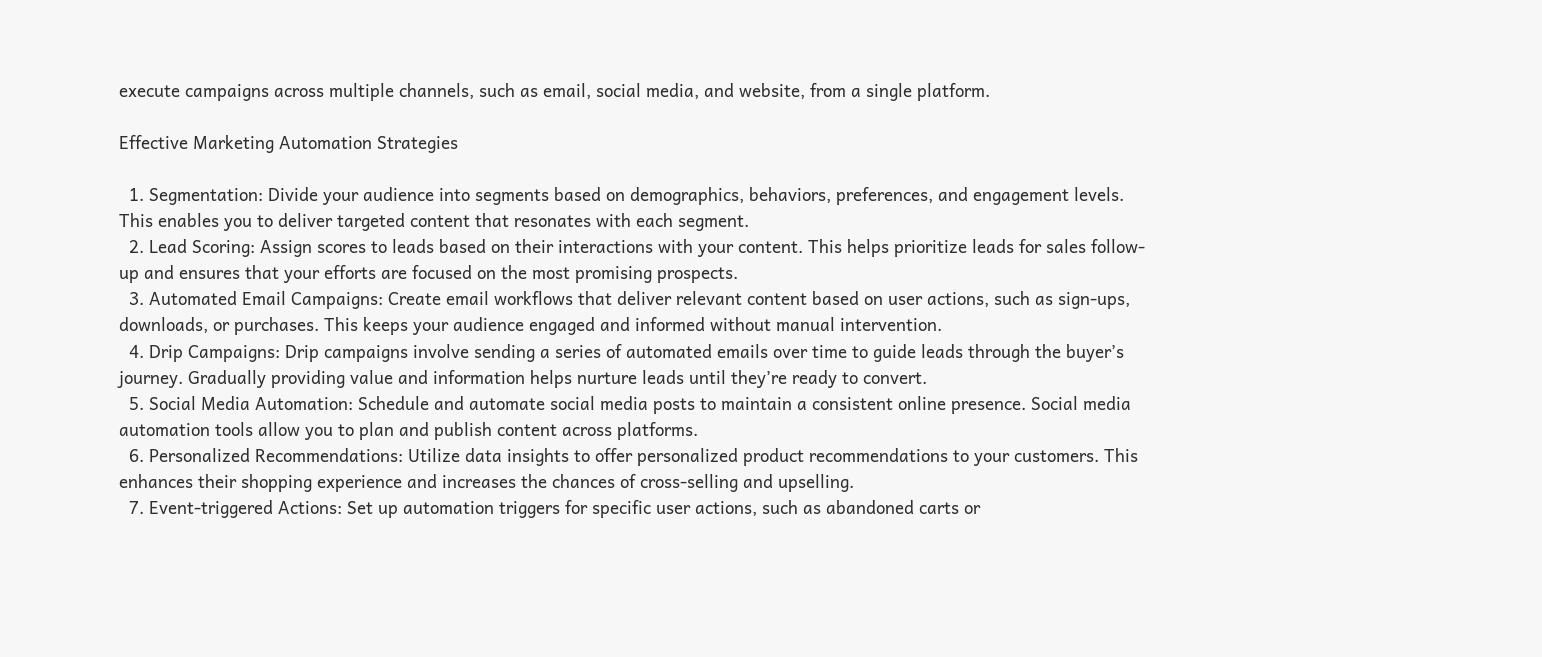execute campaigns across multiple channels, such as email, social media, and website, from a single platform.

Effective Marketing Automation Strategies

  1. Segmentation: Divide your audience into segments based on demographics, behaviors, preferences, and engagement levels. This enables you to deliver targeted content that resonates with each segment.
  2. Lead Scoring: Assign scores to leads based on their interactions with your content. This helps prioritize leads for sales follow-up and ensures that your efforts are focused on the most promising prospects.
  3. Automated Email Campaigns: Create email workflows that deliver relevant content based on user actions, such as sign-ups, downloads, or purchases. This keeps your audience engaged and informed without manual intervention.
  4. Drip Campaigns: Drip campaigns involve sending a series of automated emails over time to guide leads through the buyer’s journey. Gradually providing value and information helps nurture leads until they’re ready to convert.
  5. Social Media Automation: Schedule and automate social media posts to maintain a consistent online presence. Social media automation tools allow you to plan and publish content across platforms.
  6. Personalized Recommendations: Utilize data insights to offer personalized product recommendations to your customers. This enhances their shopping experience and increases the chances of cross-selling and upselling.
  7. Event-triggered Actions: Set up automation triggers for specific user actions, such as abandoned carts or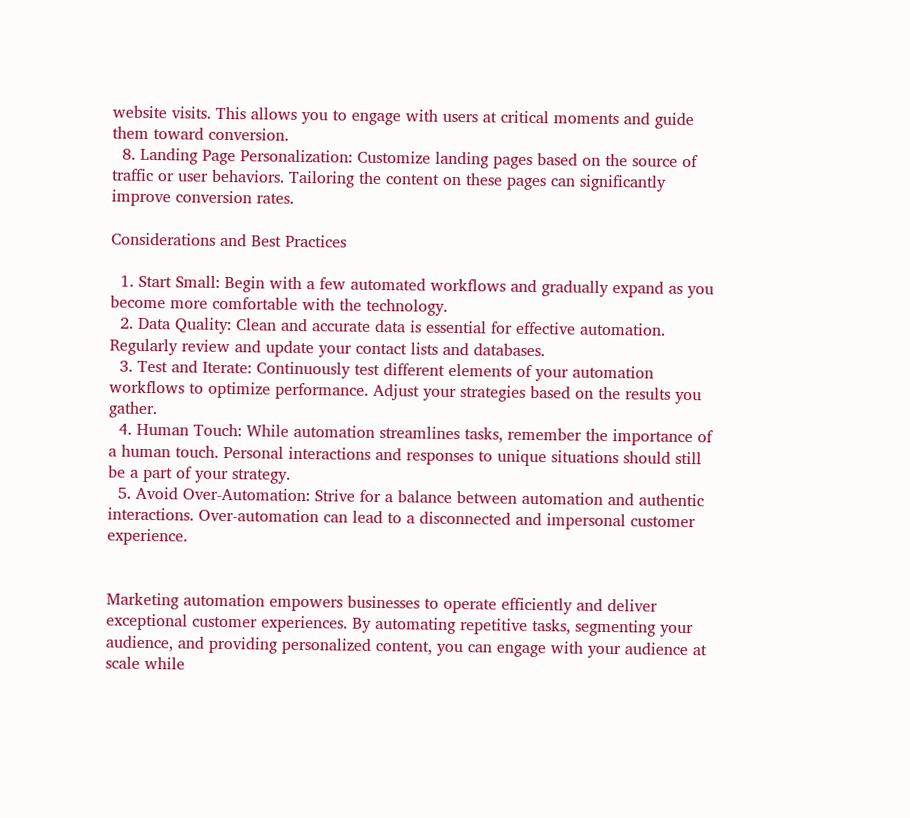website visits. This allows you to engage with users at critical moments and guide them toward conversion.
  8. Landing Page Personalization: Customize landing pages based on the source of traffic or user behaviors. Tailoring the content on these pages can significantly improve conversion rates.

Considerations and Best Practices

  1. Start Small: Begin with a few automated workflows and gradually expand as you become more comfortable with the technology.
  2. Data Quality: Clean and accurate data is essential for effective automation. Regularly review and update your contact lists and databases.
  3. Test and Iterate: Continuously test different elements of your automation workflows to optimize performance. Adjust your strategies based on the results you gather.
  4. Human Touch: While automation streamlines tasks, remember the importance of a human touch. Personal interactions and responses to unique situations should still be a part of your strategy.
  5. Avoid Over-Automation: Strive for a balance between automation and authentic interactions. Over-automation can lead to a disconnected and impersonal customer experience.


Marketing automation empowers businesses to operate efficiently and deliver exceptional customer experiences. By automating repetitive tasks, segmenting your audience, and providing personalized content, you can engage with your audience at scale while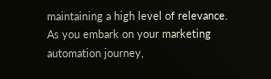maintaining a high level of relevance. As you embark on your marketing automation journey,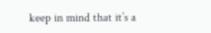keep in mind that it’s a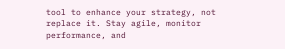tool to enhance your strategy, not replace it. Stay agile, monitor performance, and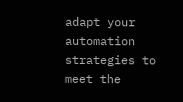adapt your automation strategies to meet the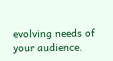evolving needs of your audience.